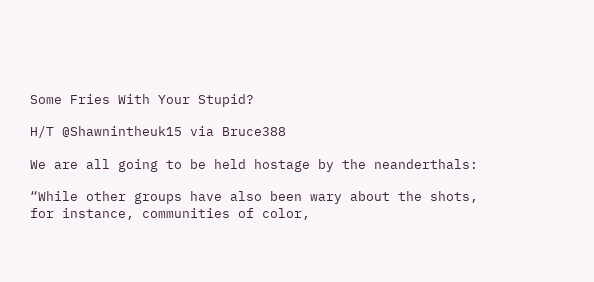Some Fries With Your Stupid?

H/T @Shawnintheuk15 via Bruce388

We are all going to be held hostage by the neanderthals:

“While other groups have also been wary about the shots, for instance, communities of color,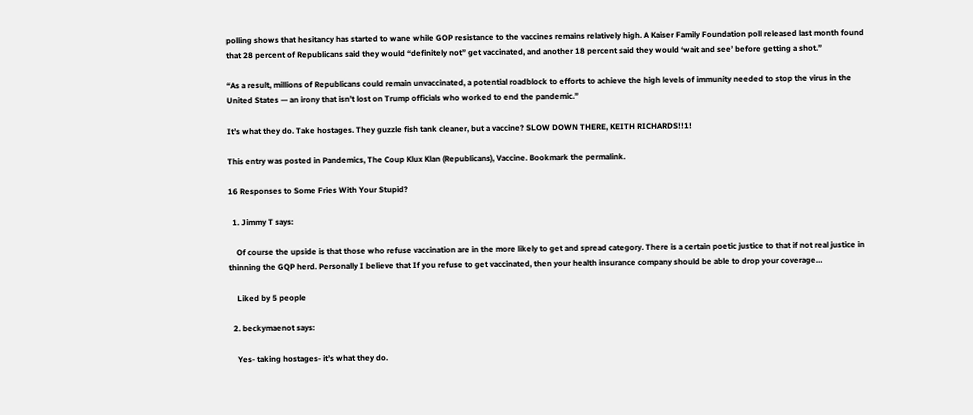polling shows that hesitancy has started to wane while GOP resistance to the vaccines remains relatively high. A Kaiser Family Foundation poll released last month found that 28 percent of Republicans said they would “definitely not” get vaccinated, and another 18 percent said they would ‘wait and see’ before getting a shot.”

“As a result, millions of Republicans could remain unvaccinated, a potential roadblock to efforts to achieve the high levels of immunity needed to stop the virus in the United States — an irony that isn’t lost on Trump officials who worked to end the pandemic.”

It’s what they do. Take hostages. They guzzle fish tank cleaner, but a vaccine? SLOW DOWN THERE, KEITH RICHARDS!!1!

This entry was posted in Pandemics, The Coup Klux Klan (Republicans), Vaccine. Bookmark the permalink.

16 Responses to Some Fries With Your Stupid?

  1. Jimmy T says:

    Of course the upside is that those who refuse vaccination are in the more likely to get and spread category. There is a certain poetic justice to that if not real justice in thinning the GQP herd. Personally I believe that If you refuse to get vaccinated, then your health insurance company should be able to drop your coverage…

    Liked by 5 people

  2. beckymaenot says:

    Yes- taking hostages- it’s what they do.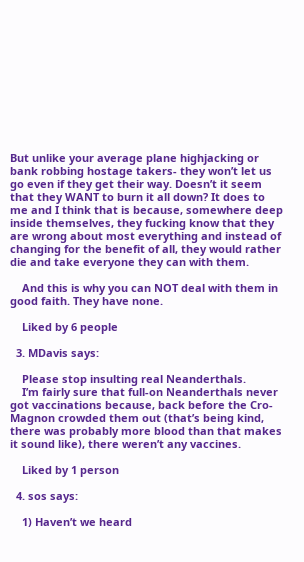But unlike your average plane highjacking or bank robbing hostage takers- they won’t let us go even if they get their way. Doesn’t it seem that they WANT to burn it all down? It does to me and I think that is because, somewhere deep inside themselves, they fucking know that they are wrong about most everything and instead of changing for the benefit of all, they would rather die and take everyone they can with them.

    And this is why you can NOT deal with them in good faith. They have none.

    Liked by 6 people

  3. MDavis says:

    Please stop insulting real Neanderthals.
    I’m fairly sure that full-on Neanderthals never got vaccinations because, back before the Cro-Magnon crowded them out (that’s being kind, there was probably more blood than that makes it sound like), there weren’t any vaccines.

    Liked by 1 person

  4. sos says:

    1) Haven’t we heard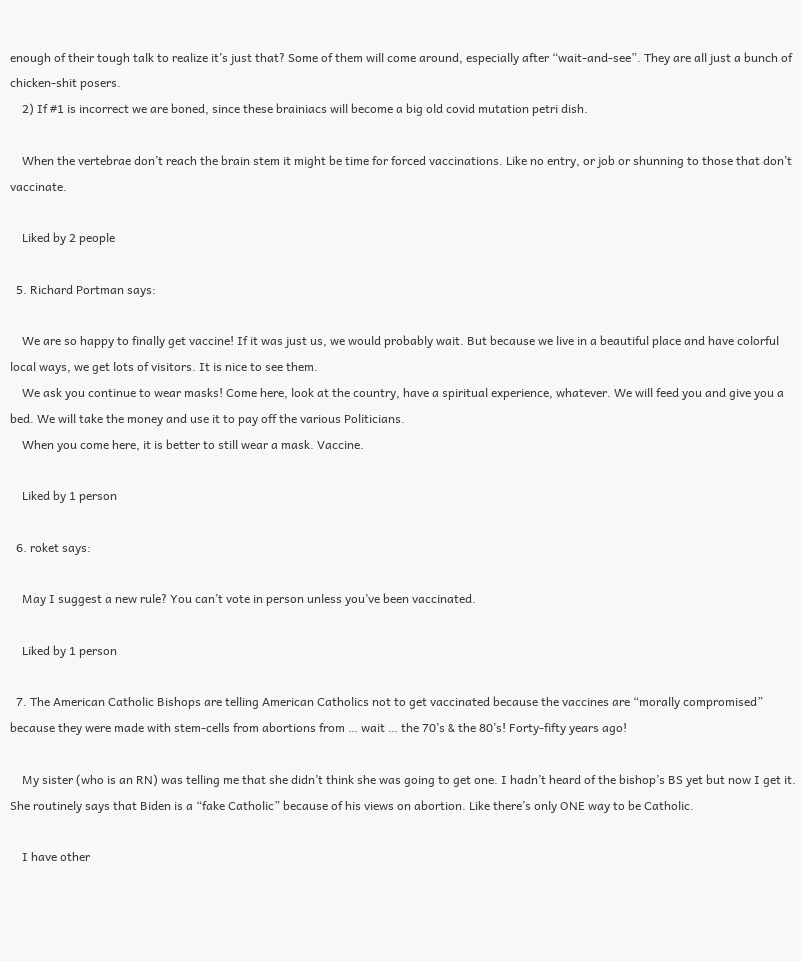enough of their tough talk to realize it’s just that? Some of them will come around, especially after “wait-and-see”. They are all just a bunch of chicken-shit posers.
    2) If #1 is incorrect we are boned, since these brainiacs will become a big old covid mutation petri dish.

    When the vertebrae don’t reach the brain stem it might be time for forced vaccinations. Like no entry, or job or shunning to those that don’t vaccinate.

    Liked by 2 people

  5. Richard Portman says:

    We are so happy to finally get vaccine! If it was just us, we would probably wait. But because we live in a beautiful place and have colorful local ways, we get lots of visitors. It is nice to see them.
    We ask you continue to wear masks! Come here, look at the country, have a spiritual experience, whatever. We will feed you and give you a bed. We will take the money and use it to pay off the various Politicians.
    When you come here, it is better to still wear a mask. Vaccine.

    Liked by 1 person

  6. roket says:

    May I suggest a new rule? You can’t vote in person unless you’ve been vaccinated.

    Liked by 1 person

  7. The American Catholic Bishops are telling American Catholics not to get vaccinated because the vaccines are “morally compromised” because they were made with stem-cells from abortions from … wait … the 70’s & the 80’s! Forty-fifty years ago!

    My sister (who is an RN) was telling me that she didn’t think she was going to get one. I hadn’t heard of the bishop’s BS yet but now I get it. She routinely says that Biden is a “fake Catholic” because of his views on abortion. Like there’s only ONE way to be Catholic.

    I have other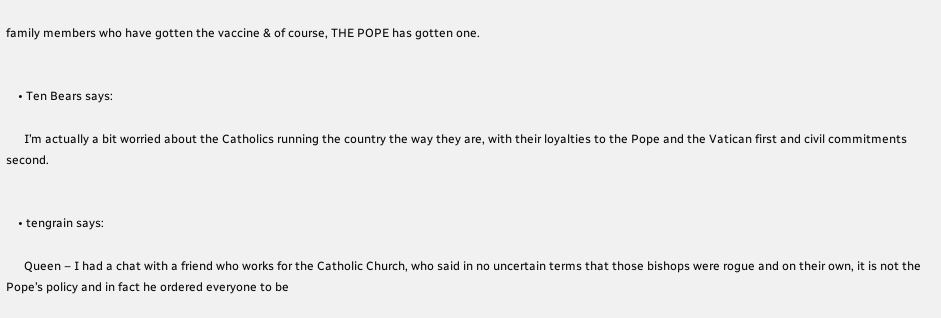family members who have gotten the vaccine & of course, THE POPE has gotten one.


    • Ten Bears says:

      I’m actually a bit worried about the Catholics running the country the way they are, with their loyalties to the Pope and the Vatican first and civil commitments second.


    • tengrain says:

      Queen – I had a chat with a friend who works for the Catholic Church, who said in no uncertain terms that those bishops were rogue and on their own, it is not the Pope’s policy and in fact he ordered everyone to be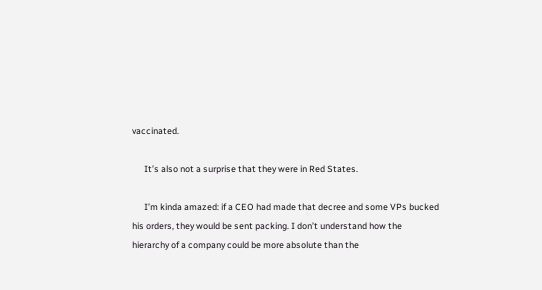vaccinated.

      It’s also not a surprise that they were in Red States.

      I’m kinda amazed: if a CEO had made that decree and some VPs bucked his orders, they would be sent packing. I don’t understand how the hierarchy of a company could be more absolute than the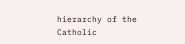hierarchy of the Catholic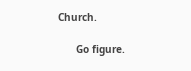Church.

      Go figure.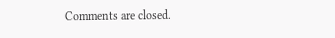Comments are closed.